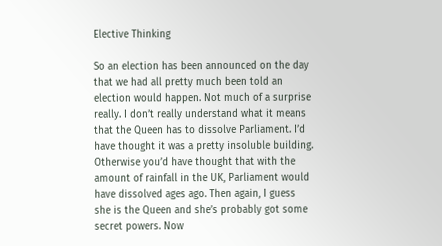Elective Thinking

So an election has been announced on the day that we had all pretty much been told an election would happen. Not much of a surprise really. I don’t really understand what it means that the Queen has to dissolve Parliament. I’d have thought it was a pretty insoluble building. Otherwise you’d have thought that with the amount of rainfall in the UK, Parliament would have dissolved ages ago. Then again, I guess she is the Queen and she’s probably got some secret powers. Now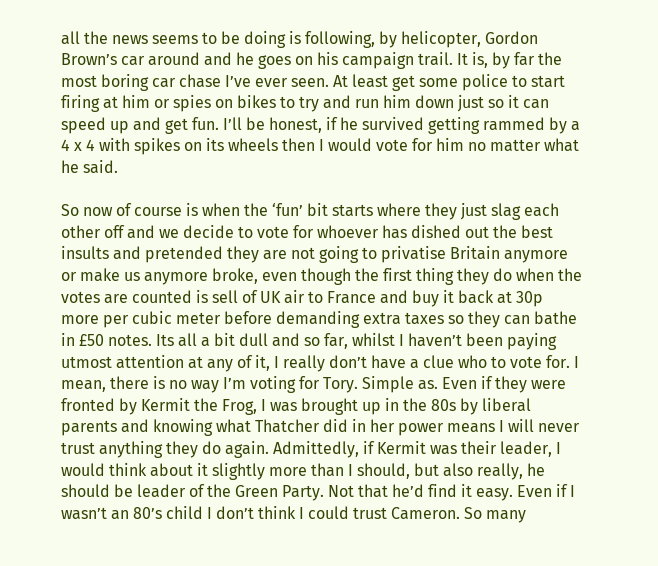all the news seems to be doing is following, by helicopter, Gordon Brown’s car around and he goes on his campaign trail. It is, by far the most boring car chase I’ve ever seen. At least get some police to start firing at him or spies on bikes to try and run him down just so it can speed up and get fun. I’ll be honest, if he survived getting rammed by a 4 x 4 with spikes on its wheels then I would vote for him no matter what he said.

So now of course is when the ‘fun’ bit starts where they just slag each other off and we decide to vote for whoever has dished out the best insults and pretended they are not going to privatise Britain anymore or make us anymore broke, even though the first thing they do when the votes are counted is sell of UK air to France and buy it back at 30p more per cubic meter before demanding extra taxes so they can bathe in £50 notes. Its all a bit dull and so far, whilst I haven’t been paying utmost attention at any of it, I really don’t have a clue who to vote for. I mean, there is no way I’m voting for Tory. Simple as. Even if they were fronted by Kermit the Frog, I was brought up in the 80s by liberal parents and knowing what Thatcher did in her power means I will never trust anything they do again. Admittedly, if Kermit was their leader, I would think about it slightly more than I should, but also really, he should be leader of the Green Party. Not that he’d find it easy. Even if I wasn’t an 80’s child I don’t think I could trust Cameron. So many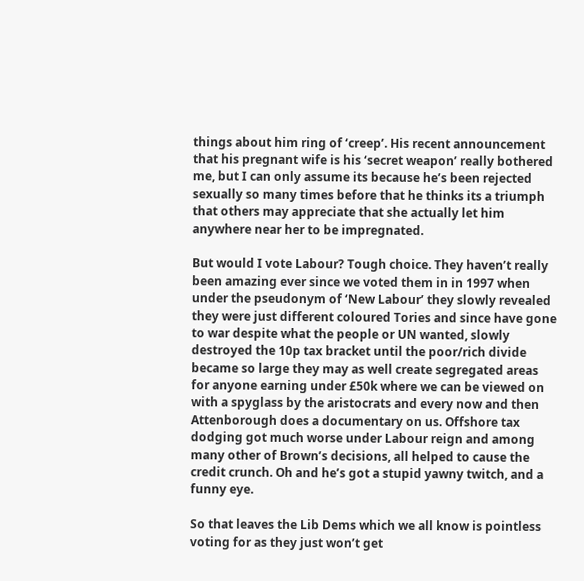things about him ring of ‘creep’. His recent announcement that his pregnant wife is his ‘secret weapon’ really bothered me, but I can only assume its because he’s been rejected sexually so many times before that he thinks its a triumph that others may appreciate that she actually let him anywhere near her to be impregnated.

But would I vote Labour? Tough choice. They haven’t really been amazing ever since we voted them in in 1997 when under the pseudonym of ‘New Labour’ they slowly revealed they were just different coloured Tories and since have gone to war despite what the people or UN wanted, slowly destroyed the 10p tax bracket until the poor/rich divide became so large they may as well create segregated areas for anyone earning under £50k where we can be viewed on with a spyglass by the aristocrats and every now and then Attenborough does a documentary on us. Offshore tax dodging got much worse under Labour reign and among many other of Brown’s decisions, all helped to cause the credit crunch. Oh and he’s got a stupid yawny twitch, and a funny eye.

So that leaves the Lib Dems which we all know is pointless voting for as they just won’t get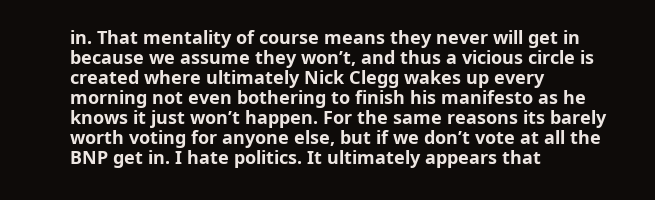in. That mentality of course means they never will get in because we assume they won’t, and thus a vicious circle is created where ultimately Nick Clegg wakes up every morning not even bothering to finish his manifesto as he knows it just won’t happen. For the same reasons its barely worth voting for anyone else, but if we don’t vote at all the BNP get in. I hate politics. It ultimately appears that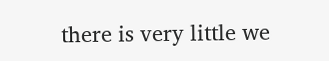there is very little we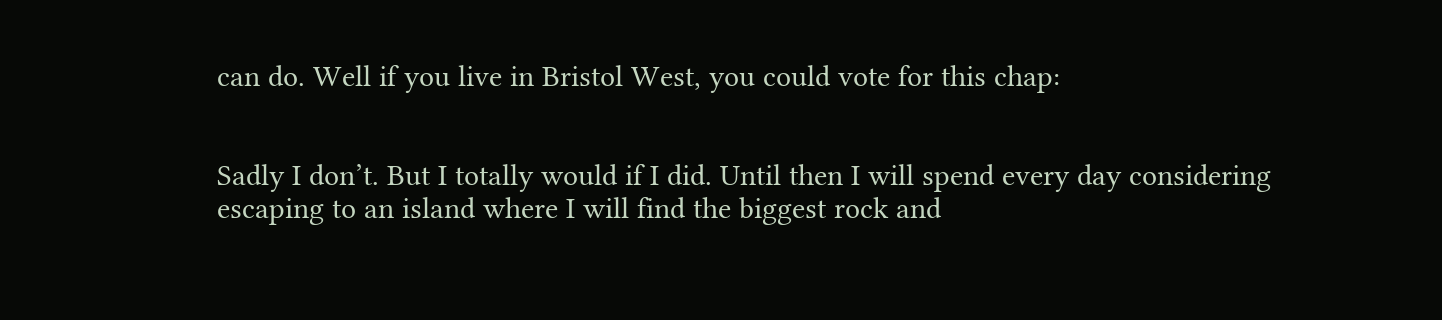can do. Well if you live in Bristol West, you could vote for this chap:


Sadly I don’t. But I totally would if I did. Until then I will spend every day considering escaping to an island where I will find the biggest rock and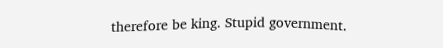therefore be king. Stupid government.